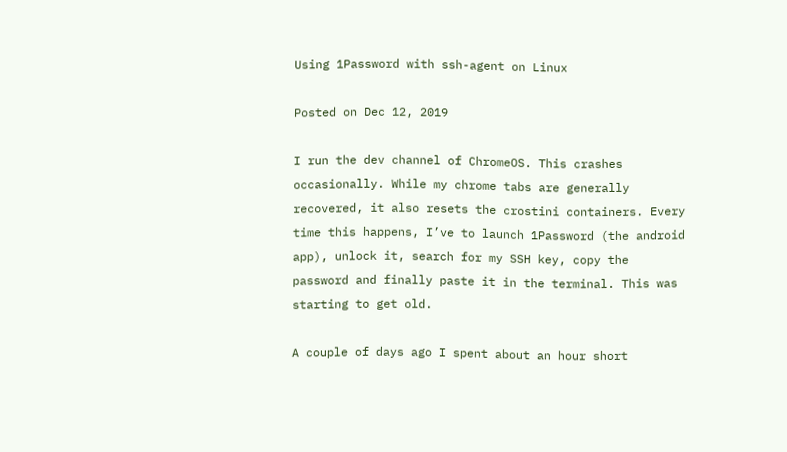Using 1Password with ssh-agent on Linux

Posted on Dec 12, 2019

I run the dev channel of ChromeOS. This crashes occasionally. While my chrome tabs are generally recovered, it also resets the crostini containers. Every time this happens, I’ve to launch 1Password (the android app), unlock it, search for my SSH key, copy the password and finally paste it in the terminal. This was starting to get old.

A couple of days ago I spent about an hour short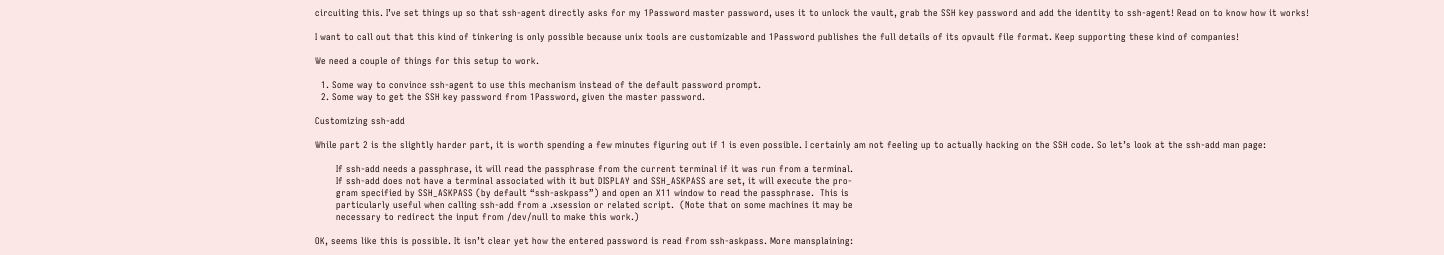circuiting this. I’ve set things up so that ssh-agent directly asks for my 1Password master password, uses it to unlock the vault, grab the SSH key password and add the identity to ssh-agent! Read on to know how it works!

I want to call out that this kind of tinkering is only possible because unix tools are customizable and 1Password publishes the full details of its opvault file format. Keep supporting these kind of companies!

We need a couple of things for this setup to work.

  1. Some way to convince ssh-agent to use this mechanism instead of the default password prompt.
  2. Some way to get the SSH key password from 1Password, given the master password.

Customizing ssh-add

While part 2 is the slightly harder part, it is worth spending a few minutes figuring out if 1 is even possible. I certainly am not feeling up to actually hacking on the SSH code. So let’s look at the ssh-add man page:

       If ssh-add needs a passphrase, it will read the passphrase from the current terminal if it was run from a terminal.
       If ssh-add does not have a terminal associated with it but DISPLAY and SSH_ASKPASS are set, it will execute the pro‐
       gram specified by SSH_ASKPASS (by default “ssh-askpass”) and open an X11 window to read the passphrase.  This is
       particularly useful when calling ssh-add from a .xsession or related script.  (Note that on some machines it may be
       necessary to redirect the input from /dev/null to make this work.)

OK, seems like this is possible. It isn’t clear yet how the entered password is read from ssh-askpass. More mansplaining: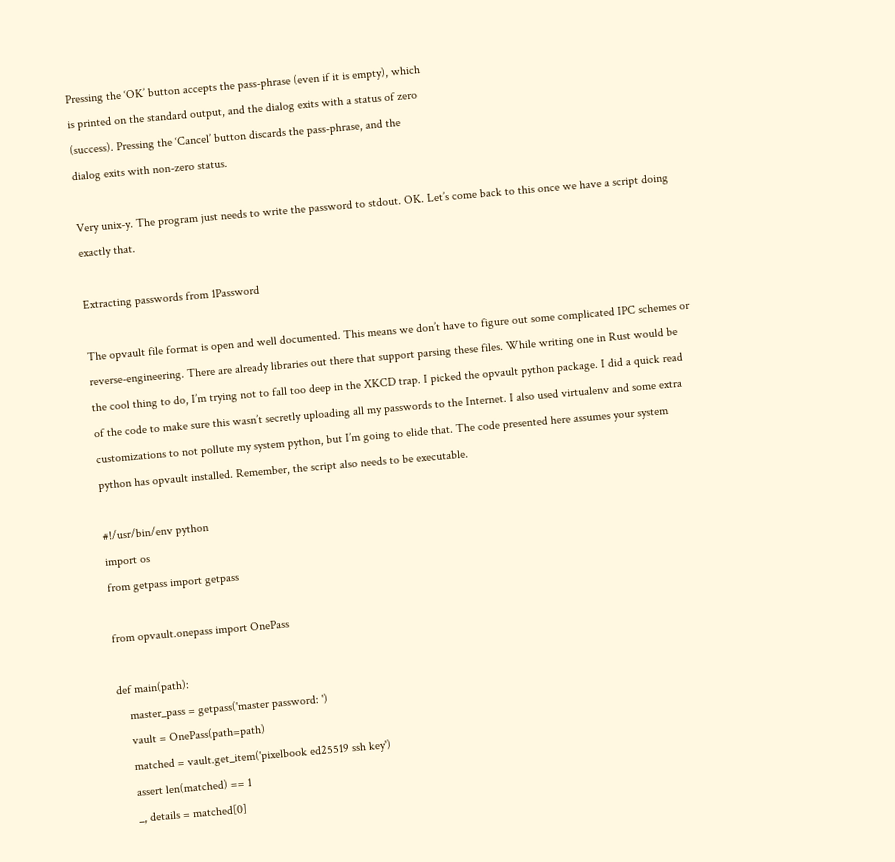Pressing the ‘OK’ button accepts the pass-phrase (even if it is empty), which
is printed on the standard output, and the dialog exits with a status of zero
(success). Pressing the ‘Cancel’ button discards the pass-phrase, and the
dialog exits with non-zero status.

Very unix-y. The program just needs to write the password to stdout. OK. Let’s come back to this once we have a script doing exactly that.

Extracting passwords from 1Password

The opvault file format is open and well documented. This means we don’t have to figure out some complicated IPC schemes or reverse-engineering. There are already libraries out there that support parsing these files. While writing one in Rust would be the cool thing to do, I’m trying not to fall too deep in the XKCD trap. I picked the opvault python package. I did a quick read of the code to make sure this wasn’t secretly uploading all my passwords to the Internet. I also used virtualenv and some extra customizations to not pollute my system python, but I’m going to elide that. The code presented here assumes your system python has opvault installed. Remember, the script also needs to be executable.

#!/usr/bin/env python
import os
from getpass import getpass

from opvault.onepass import OnePass

def main(path):
    master_pass = getpass('master password: ')
    vault = OnePass(path=path)
    matched = vault.get_item('pixelbook ed25519 ssh key')
    assert len(matched) == 1
    _, details = matched[0]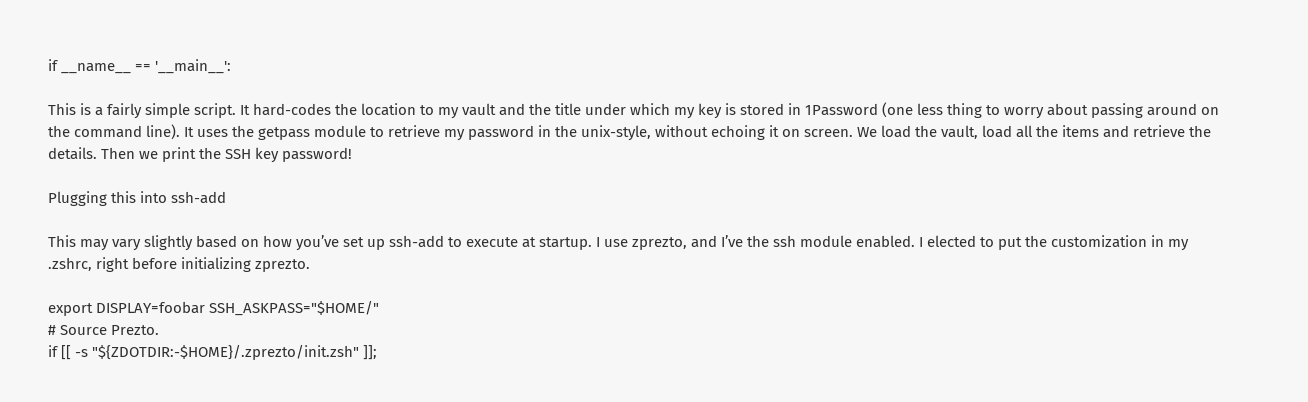if __name__ == '__main__':

This is a fairly simple script. It hard-codes the location to my vault and the title under which my key is stored in 1Password (one less thing to worry about passing around on the command line). It uses the getpass module to retrieve my password in the unix-style, without echoing it on screen. We load the vault, load all the items and retrieve the details. Then we print the SSH key password!

Plugging this into ssh-add

This may vary slightly based on how you’ve set up ssh-add to execute at startup. I use zprezto, and I’ve the ssh module enabled. I elected to put the customization in my .zshrc, right before initializing zprezto.

export DISPLAY=foobar SSH_ASKPASS="$HOME/"
# Source Prezto.
if [[ -s "${ZDOTDIR:-$HOME}/.zprezto/init.zsh" ]];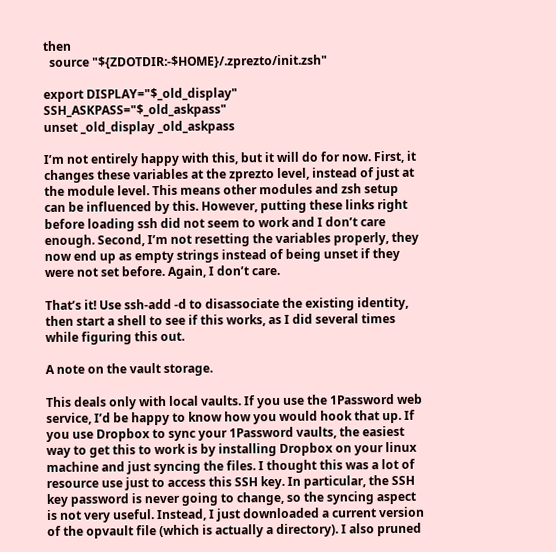then
  source "${ZDOTDIR:-$HOME}/.zprezto/init.zsh"

export DISPLAY="$_old_display" SSH_ASKPASS="$_old_askpass"
unset _old_display _old_askpass

I’m not entirely happy with this, but it will do for now. First, it changes these variables at the zprezto level, instead of just at the module level. This means other modules and zsh setup can be influenced by this. However, putting these links right before loading ssh did not seem to work and I don’t care enough. Second, I’m not resetting the variables properly, they now end up as empty strings instead of being unset if they were not set before. Again, I don’t care.

That’s it! Use ssh-add -d to disassociate the existing identity, then start a shell to see if this works, as I did several times while figuring this out.

A note on the vault storage.

This deals only with local vaults. If you use the 1Password web service, I’d be happy to know how you would hook that up. If you use Dropbox to sync your 1Password vaults, the easiest way to get this to work is by installing Dropbox on your linux machine and just syncing the files. I thought this was a lot of resource use just to access this SSH key. In particular, the SSH key password is never going to change, so the syncing aspect is not very useful. Instead, I just downloaded a current version of the opvault file (which is actually a directory). I also pruned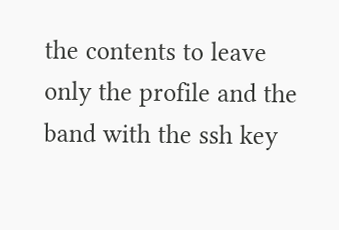the contents to leave only the profile and the band with the ssh key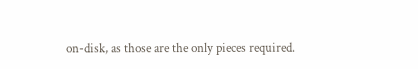on-disk, as those are the only pieces required.